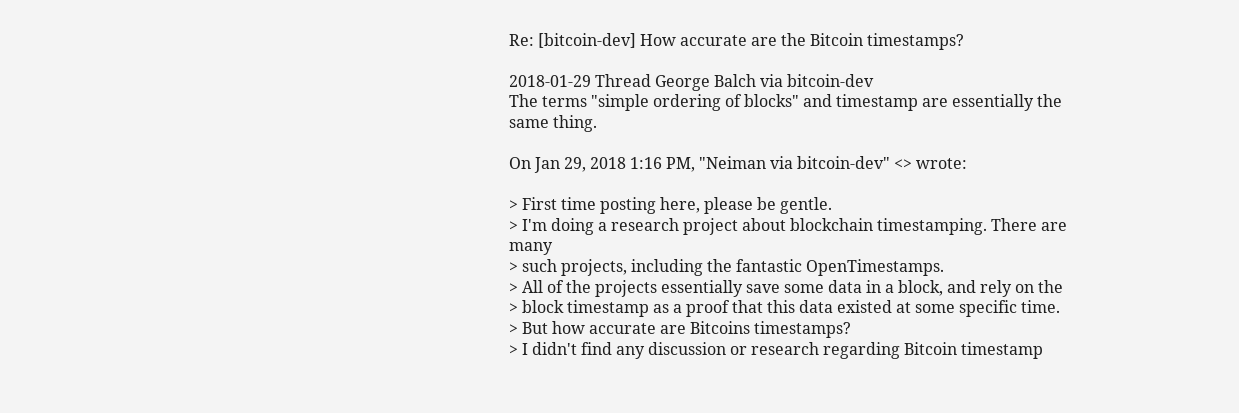Re: [bitcoin-dev] How accurate are the Bitcoin timestamps?

2018-01-29 Thread George Balch via bitcoin-dev
The terms "simple ordering of blocks" and timestamp are essentially the
same thing.

On Jan 29, 2018 1:16 PM, "Neiman via bitcoin-dev" <> wrote:

> First time posting here, please be gentle.
> I'm doing a research project about blockchain timestamping. There are many
> such projects, including the fantastic OpenTimestamps.
> All of the projects essentially save some data in a block, and rely on the
> block timestamp as a proof that this data existed at some specific time.
> But how accurate are Bitcoins timestamps?
> I didn't find any discussion or research regarding Bitcoin timestamp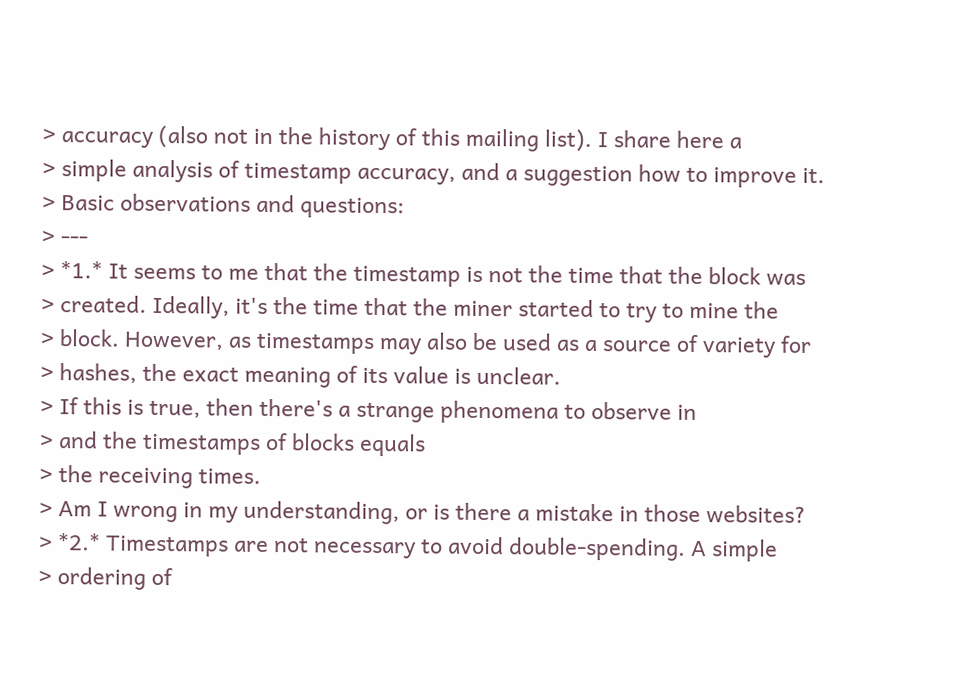> accuracy (also not in the history of this mailing list). I share here a
> simple analysis of timestamp accuracy, and a suggestion how to improve it.
> Basic observations and questions:
> ---
> *1.* It seems to me that the timestamp is not the time that the block was
> created. Ideally, it's the time that the miner started to try to mine the
> block. However, as timestamps may also be used as a source of variety for
> hashes, the exact meaning of its value is unclear.
> If this is true, then there's a strange phenomena to observe in
> and the timestamps of blocks equals
> the receiving times.
> Am I wrong in my understanding, or is there a mistake in those websites?
> *2.* Timestamps are not necessary to avoid double-spending. A simple
> ordering of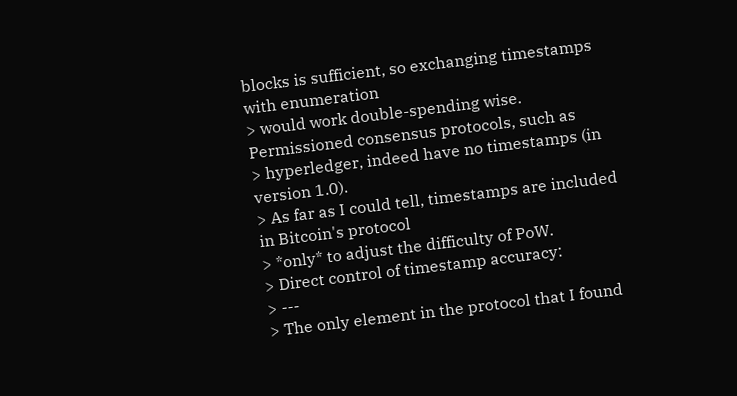blocks is sufficient, so exchanging timestamps with enumeration
> would work double-spending wise. Permissioned consensus protocols, such as
> hyperledger, indeed have no timestamps (in version 1.0).
> As far as I could tell, timestamps are included in Bitcoin's protocol
> *only* to adjust the difficulty of PoW.
> Direct control of timestamp accuracy:
> ---
> The only element in the protocol that I found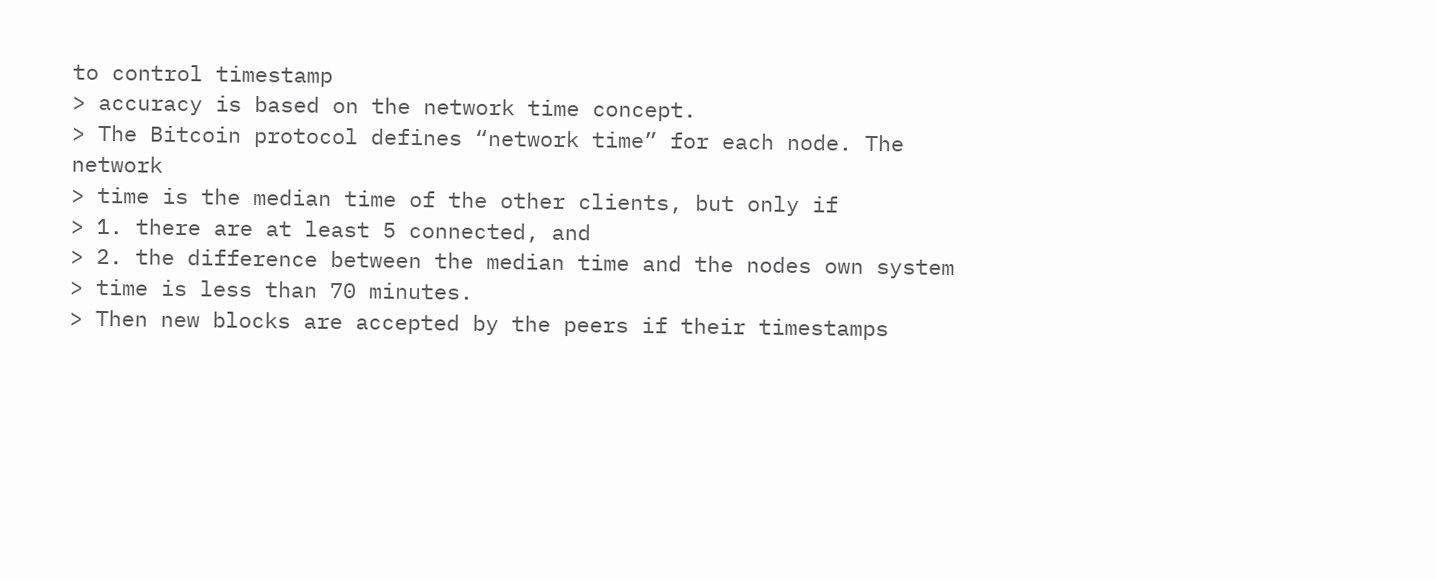to control timestamp
> accuracy is based on the network time concept.
> The Bitcoin protocol defines “network time” for each node. The network
> time is the median time of the other clients, but only if
> 1. there are at least 5 connected, and
> 2. the difference between the median time and the nodes own system
> time is less than 70 minutes.
> Then new blocks are accepted by the peers if their timestamps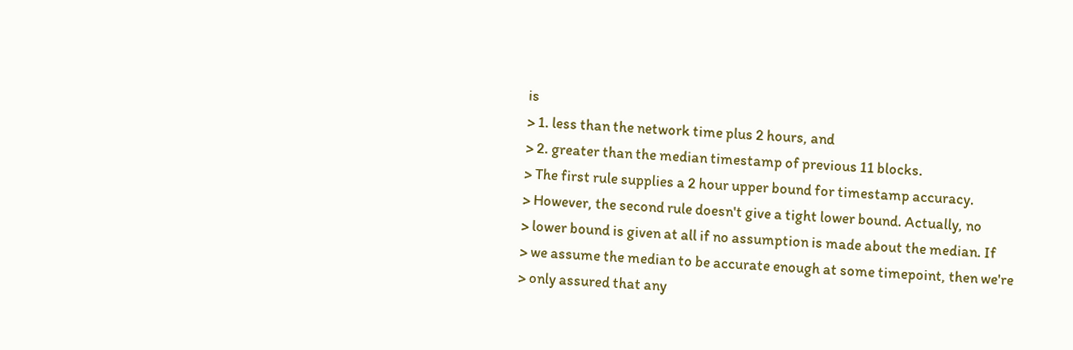is
> 1. less than the network time plus 2 hours, and
> 2. greater than the median timestamp of previous 11 blocks.
> The first rule supplies a 2 hour upper bound for timestamp accuracy.
> However, the second rule doesn't give a tight lower bound. Actually, no
> lower bound is given at all if no assumption is made about the median. If
> we assume the median to be accurate enough at some timepoint, then we're
> only assured that any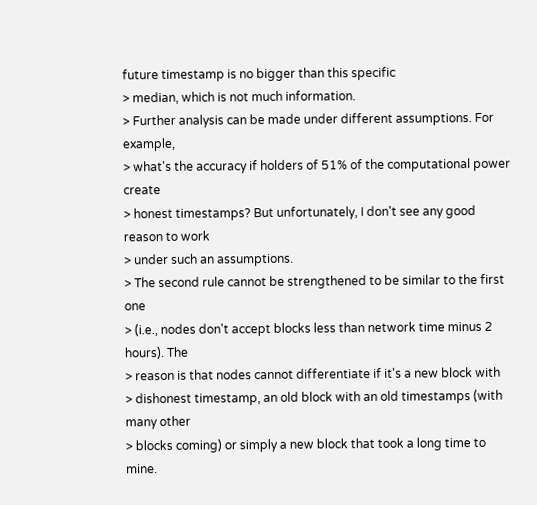future timestamp is no bigger than this specific
> median, which is not much information.
> Further analysis can be made under different assumptions. For example,
> what's the accuracy if holders of 51% of the computational power create
> honest timestamps? But unfortunately, I don't see any good reason to work
> under such an assumptions.
> The second rule cannot be strengthened to be similar to the first one
> (i.e., nodes don't accept blocks less than network time minus 2 hours). The
> reason is that nodes cannot differentiate if it's a new block with
> dishonest timestamp, an old block with an old timestamps (with many other
> blocks coming) or simply a new block that took a long time to mine.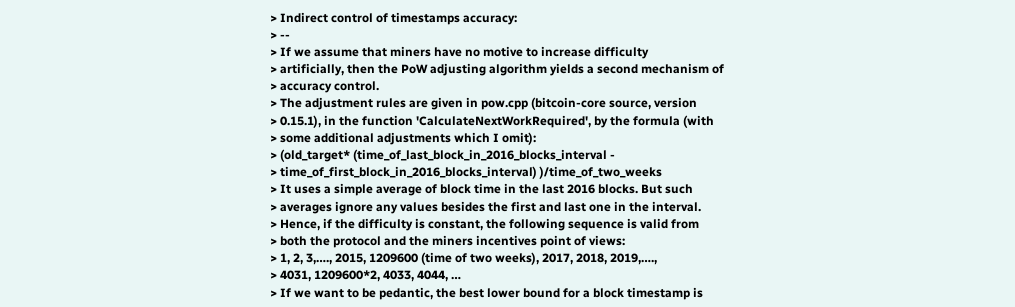> Indirect control of timestamps accuracy:
> --
> If we assume that miners have no motive to increase difficulty
> artificially, then the PoW adjusting algorithm yields a second mechanism of
> accuracy control.
> The adjustment rules are given in pow.cpp (bitcoin-core source, version
> 0.15.1), in the function 'CalculateNextWorkRequired', by the formula (with
> some additional adjustments which I omit):
> (old_target* (time_of_last_block_in_2016_blocks_interval -
> time_of_first_block_in_2016_blocks_interval) )/time_of_two_weeks
> It uses a simple average of block time in the last 2016 blocks. But such
> averages ignore any values besides the first and last one in the interval.
> Hence, if the difficulty is constant, the following sequence is valid from
> both the protocol and the miners incentives point of views:
> 1, 2, 3,…., 2015, 1209600 (time of two weeks), 2017, 2018, 2019,….,
> 4031, 1209600*2, 4033, 4044, …
> If we want to be pedantic, the best lower bound for a block timestamp is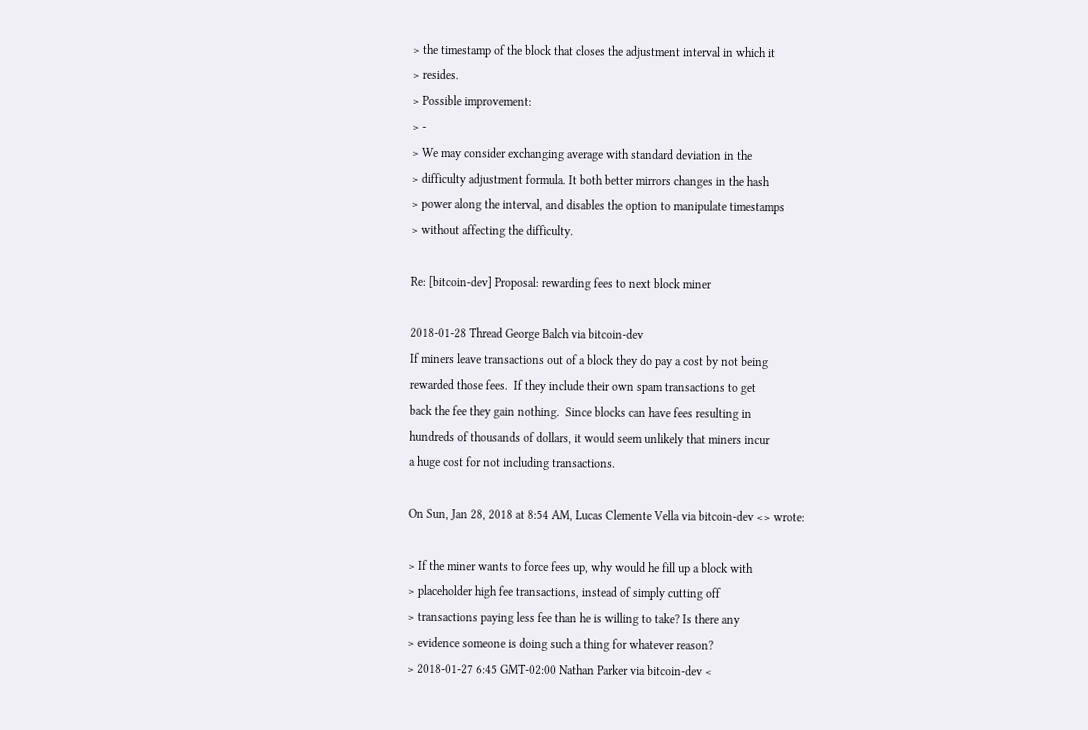> the timestamp of the block that closes the adjustment interval in which it
> resides.
> Possible improvement:
> -
> We may consider exchanging average with standard deviation in the
> difficulty adjustment formula. It both better mirrors changes in the hash
> power along the interval, and disables the option to manipulate timestamps
> without affecting the difficulty.

Re: [bitcoin-dev] Proposal: rewarding fees to next block miner

2018-01-28 Thread George Balch via bitcoin-dev
If miners leave transactions out of a block they do pay a cost by not being
rewarded those fees.  If they include their own spam transactions to get
back the fee they gain nothing.  Since blocks can have fees resulting in
hundreds of thousands of dollars, it would seem unlikely that miners incur
a huge cost for not including transactions.

On Sun, Jan 28, 2018 at 8:54 AM, Lucas Clemente Vella via bitcoin-dev <> wrote:

> If the miner wants to force fees up, why would he fill up a block with
> placeholder high fee transactions, instead of simply cutting off
> transactions paying less fee than he is willing to take? Is there any
> evidence someone is doing such a thing for whatever reason?
> 2018-01-27 6:45 GMT-02:00 Nathan Parker via bitcoin-dev <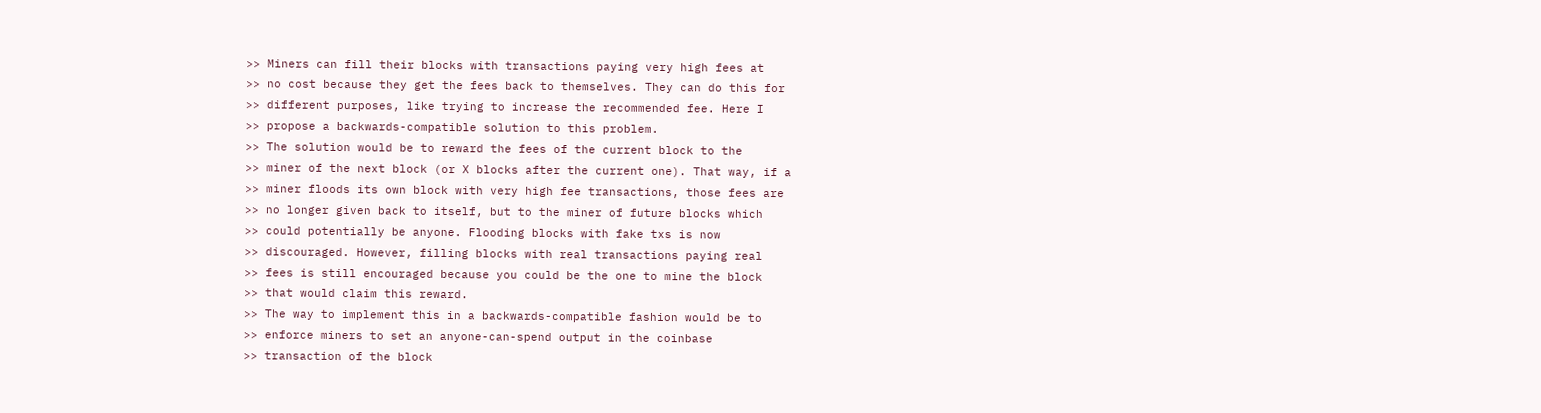>> Miners can fill their blocks with transactions paying very high fees at
>> no cost because they get the fees back to themselves. They can do this for
>> different purposes, like trying to increase the recommended fee. Here I
>> propose a backwards-compatible solution to this problem.
>> The solution would be to reward the fees of the current block to the
>> miner of the next block (or X blocks after the current one). That way, if a
>> miner floods its own block with very high fee transactions, those fees are
>> no longer given back to itself, but to the miner of future blocks which
>> could potentially be anyone. Flooding blocks with fake txs is now
>> discouraged. However, filling blocks with real transactions paying real
>> fees is still encouraged because you could be the one to mine the block
>> that would claim this reward.
>> The way to implement this in a backwards-compatible fashion would be to
>> enforce miners to set an anyone-can-spend output in the coinbase
>> transaction of the block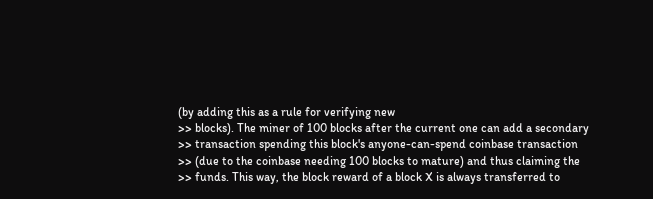(by adding this as a rule for verifying new
>> blocks). The miner of 100 blocks after the current one can add a secondary
>> transaction spending this block's anyone-can-spend coinbase transaction
>> (due to the coinbase needing 100 blocks to mature) and thus claiming the
>> funds. This way, the block reward of a block X is always transferred to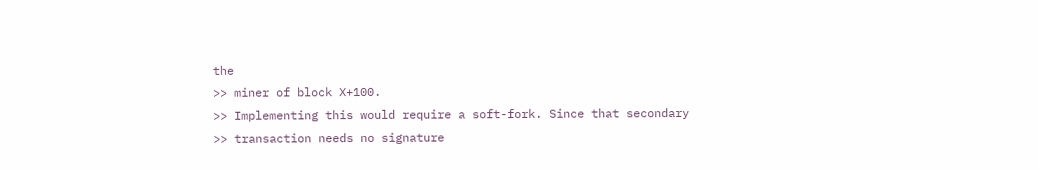the
>> miner of block X+100.
>> Implementing this would require a soft-fork. Since that secondary
>> transaction needs no signature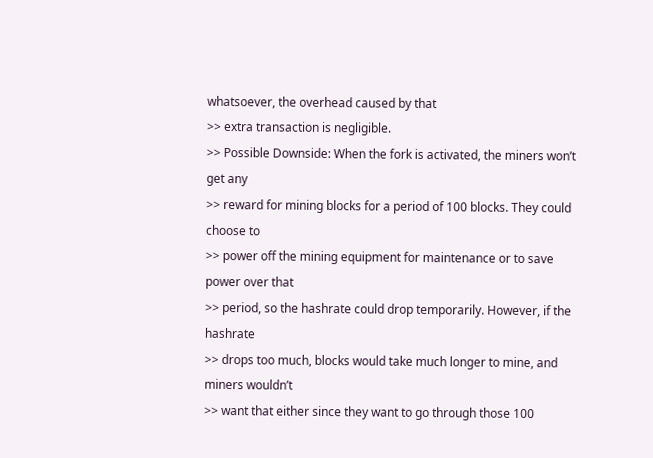whatsoever, the overhead caused by that
>> extra transaction is negligible.
>> Possible Downside: When the fork is activated, the miners won’t get any
>> reward for mining blocks for a period of 100 blocks. They could choose to
>> power off the mining equipment for maintenance or to save power over that
>> period, so the hashrate could drop temporarily. However, if the hashrate
>> drops too much, blocks would take much longer to mine, and miners wouldn’t
>> want that either since they want to go through those 100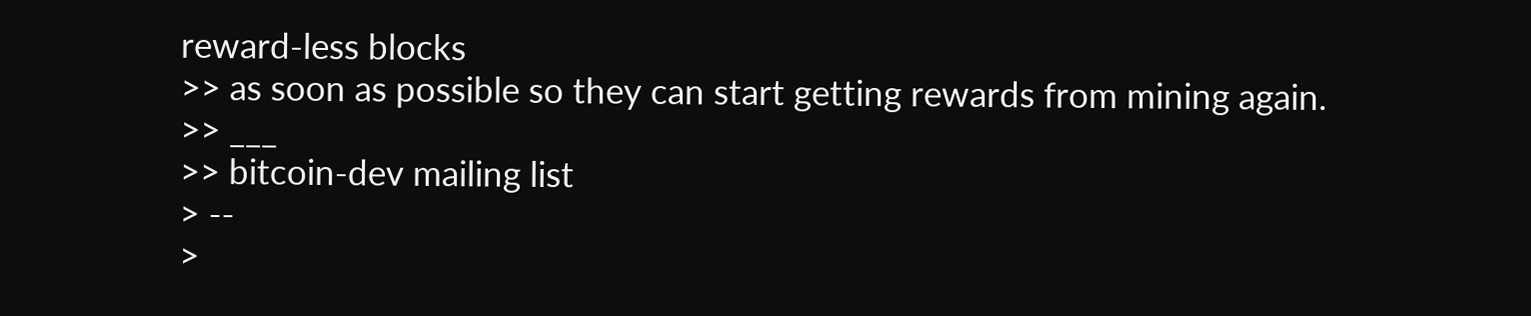reward-less blocks
>> as soon as possible so they can start getting rewards from mining again.
>> ___
>> bitcoin-dev mailing list
> --
>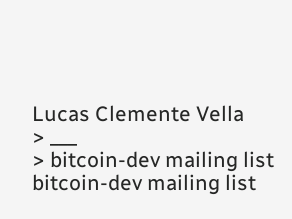Lucas Clemente Vella
> ___
> bitcoin-dev mailing list
bitcoin-dev mailing list